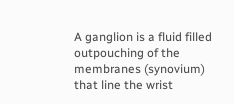A ganglion is a fluid filled outpouching of the membranes (synovium) that line the wrist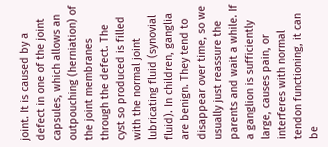joint. It is caused by a defect in one of the joint capsules, which allows an outpouching (herniation) of the joint membranes through the defect. The cyst so produced is filled with the normal joint lubricating fluid (synovial fluid). In children, ganglia are benign. They tend to disappear over time, so we usually just reassure the parents and wait a while. If a ganglion is sufficiently large, causes pain, or interferes with normal tendon functioning, it can be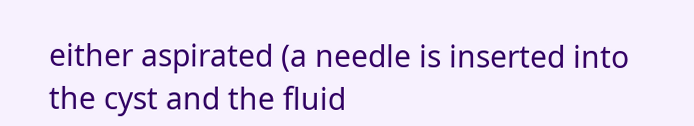either aspirated (a needle is inserted into the cyst and the fluid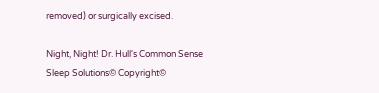removed) or surgically excised.

Night, Night! Dr. Hull's Common Sense Sleep Solutions© Copyright©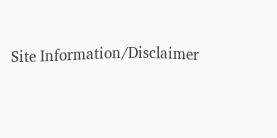Site Information/Disclaimer